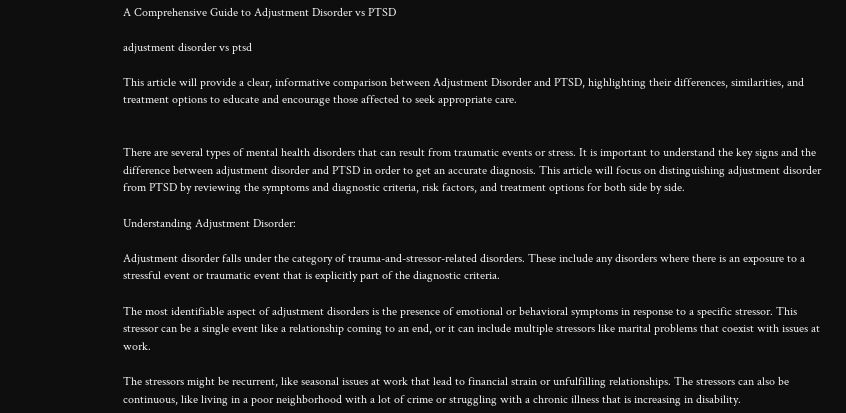A Comprehensive Guide to Adjustment Disorder vs PTSD

adjustment disorder vs ptsd

This article will provide a clear, informative comparison between Adjustment Disorder and PTSD, highlighting their differences, similarities, and treatment options to educate and encourage those affected to seek appropriate care.


There are several types of mental health disorders that can result from traumatic events or stress. It is important to understand the key signs and the difference between adjustment disorder and PTSD in order to get an accurate diagnosis. This article will focus on distinguishing adjustment disorder from PTSD by reviewing the symptoms and diagnostic criteria, risk factors, and treatment options for both side by side.

Understanding Adjustment Disorder:

Adjustment disorder falls under the category of trauma-and-stressor-related disorders. These include any disorders where there is an exposure to a stressful event or traumatic event that is explicitly part of the diagnostic criteria.

The most identifiable aspect of adjustment disorders is the presence of emotional or behavioral symptoms in response to a specific stressor. This stressor can be a single event like a relationship coming to an end, or it can include multiple stressors like marital problems that coexist with issues at work.

The stressors might be recurrent, like seasonal issues at work that lead to financial strain or unfulfilling relationships. The stressors can also be continuous, like living in a poor neighborhood with a lot of crime or struggling with a chronic illness that is increasing in disability.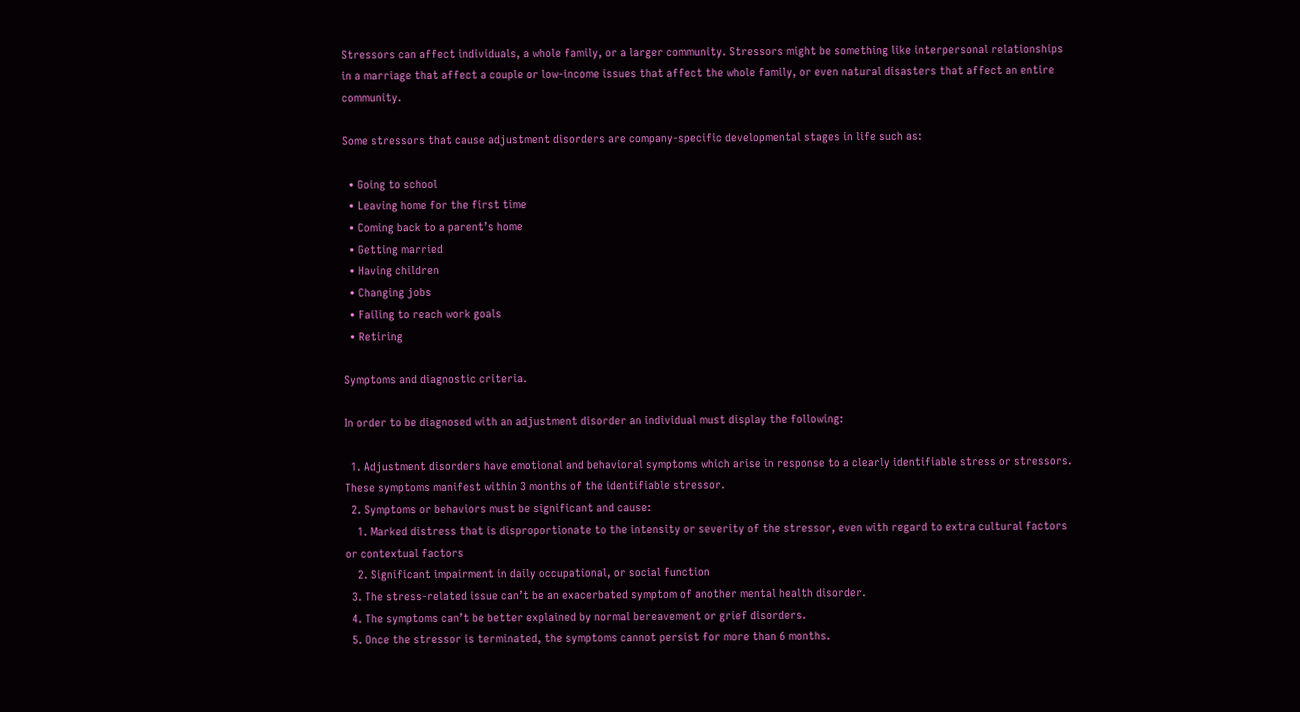Stressors can affect individuals, a whole family, or a larger community. Stressors might be something like interpersonal relationships in a marriage that affect a couple or low-income issues that affect the whole family, or even natural disasters that affect an entire community.

Some stressors that cause adjustment disorders are company-specific developmental stages in life such as:

  • Going to school
  • Leaving home for the first time
  • Coming back to a parent’s home
  • Getting married
  • Having children
  • Changing jobs
  • Failing to reach work goals
  • Retiring

Symptoms and diagnostic criteria.

In order to be diagnosed with an adjustment disorder an individual must display the following:

  1. Adjustment disorders have emotional and behavioral symptoms which arise in response to a clearly identifiable stress or stressors. These symptoms manifest within 3 months of the identifiable stressor.
  2. Symptoms or behaviors must be significant and cause:
    1. Marked distress that is disproportionate to the intensity or severity of the stressor, even with regard to extra cultural factors or contextual factors
    2. Significant impairment in daily occupational, or social function
  3. The stress-related issue can’t be an exacerbated symptom of another mental health disorder.
  4. The symptoms can’t be better explained by normal bereavement or grief disorders.
  5. Once the stressor is terminated, the symptoms cannot persist for more than 6 months.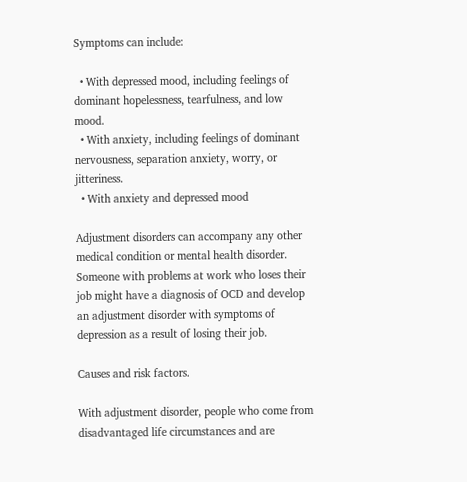Symptoms can include:

  • With depressed mood, including feelings of dominant hopelessness, tearfulness, and low mood.
  • With anxiety, including feelings of dominant nervousness, separation anxiety, worry, or jitteriness.
  • With anxiety and depressed mood

Adjustment disorders can accompany any other medical condition or mental health disorder. Someone with problems at work who loses their job might have a diagnosis of OCD and develop an adjustment disorder with symptoms of depression as a result of losing their job.

Causes and risk factors.

With adjustment disorder, people who come from disadvantaged life circumstances and are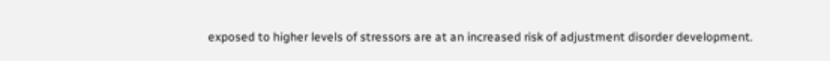exposed to higher levels of stressors are at an increased risk of adjustment disorder development.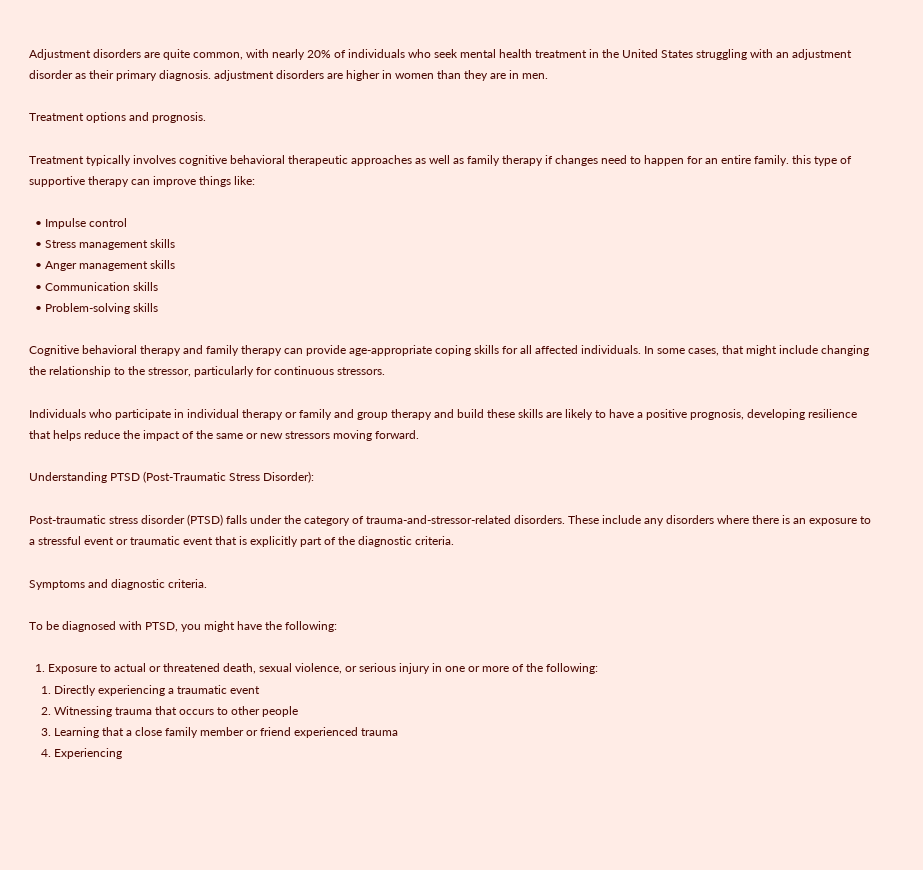Adjustment disorders are quite common, with nearly 20% of individuals who seek mental health treatment in the United States struggling with an adjustment disorder as their primary diagnosis. adjustment disorders are higher in women than they are in men.

Treatment options and prognosis.

Treatment typically involves cognitive behavioral therapeutic approaches as well as family therapy if changes need to happen for an entire family. this type of supportive therapy can improve things like:

  • Impulse control
  • Stress management skills
  • Anger management skills
  • Communication skills
  • Problem-solving skills

Cognitive behavioral therapy and family therapy can provide age-appropriate coping skills for all affected individuals. In some cases, that might include changing the relationship to the stressor, particularly for continuous stressors.

Individuals who participate in individual therapy or family and group therapy and build these skills are likely to have a positive prognosis, developing resilience that helps reduce the impact of the same or new stressors moving forward.

Understanding PTSD (Post-Traumatic Stress Disorder):

Post-traumatic stress disorder (PTSD) falls under the category of trauma-and-stressor-related disorders. These include any disorders where there is an exposure to a stressful event or traumatic event that is explicitly part of the diagnostic criteria.

Symptoms and diagnostic criteria.

To be diagnosed with PTSD, you might have the following:

  1. Exposure to actual or threatened death, sexual violence, or serious injury in one or more of the following:
    1. Directly experiencing a traumatic event
    2. Witnessing trauma that occurs to other people
    3. Learning that a close family member or friend experienced trauma
    4. Experiencing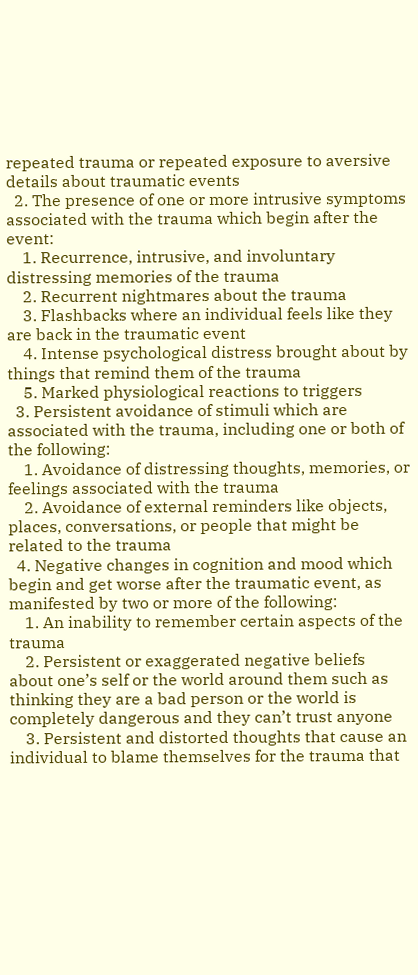repeated trauma or repeated exposure to aversive details about traumatic events
  2. The presence of one or more intrusive symptoms associated with the trauma which begin after the event:
    1. Recurrence, intrusive, and involuntary distressing memories of the trauma
    2. Recurrent nightmares about the trauma
    3. Flashbacks where an individual feels like they are back in the traumatic event
    4. Intense psychological distress brought about by things that remind them of the trauma
    5. Marked physiological reactions to triggers
  3. Persistent avoidance of stimuli which are associated with the trauma, including one or both of the following:
    1. Avoidance of distressing thoughts, memories, or feelings associated with the trauma
    2. Avoidance of external reminders like objects, places, conversations, or people that might be related to the trauma
  4. Negative changes in cognition and mood which begin and get worse after the traumatic event, as manifested by two or more of the following:
    1. An inability to remember certain aspects of the trauma
    2. Persistent or exaggerated negative beliefs about one’s self or the world around them such as thinking they are a bad person or the world is completely dangerous and they can’t trust anyone
    3. Persistent and distorted thoughts that cause an individual to blame themselves for the trauma that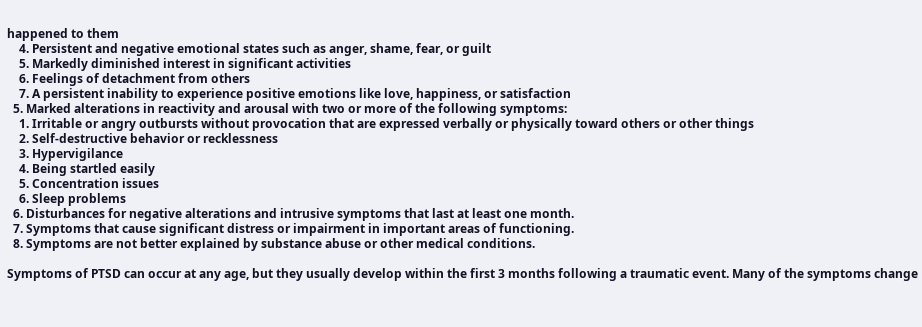happened to them
    4. Persistent and negative emotional states such as anger, shame, fear, or guilt
    5. Markedly diminished interest in significant activities
    6. Feelings of detachment from others
    7. A persistent inability to experience positive emotions like love, happiness, or satisfaction
  5. Marked alterations in reactivity and arousal with two or more of the following symptoms:
    1. Irritable or angry outbursts without provocation that are expressed verbally or physically toward others or other things
    2. Self-destructive behavior or recklessness
    3. Hypervigilance
    4. Being startled easily
    5. Concentration issues
    6. Sleep problems
  6. Disturbances for negative alterations and intrusive symptoms that last at least one month.
  7. Symptoms that cause significant distress or impairment in important areas of functioning.
  8. Symptoms are not better explained by substance abuse or other medical conditions.

Symptoms of PTSD can occur at any age, but they usually develop within the first 3 months following a traumatic event. Many of the symptoms change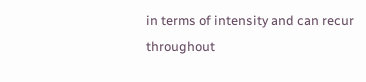in terms of intensity and can recur throughout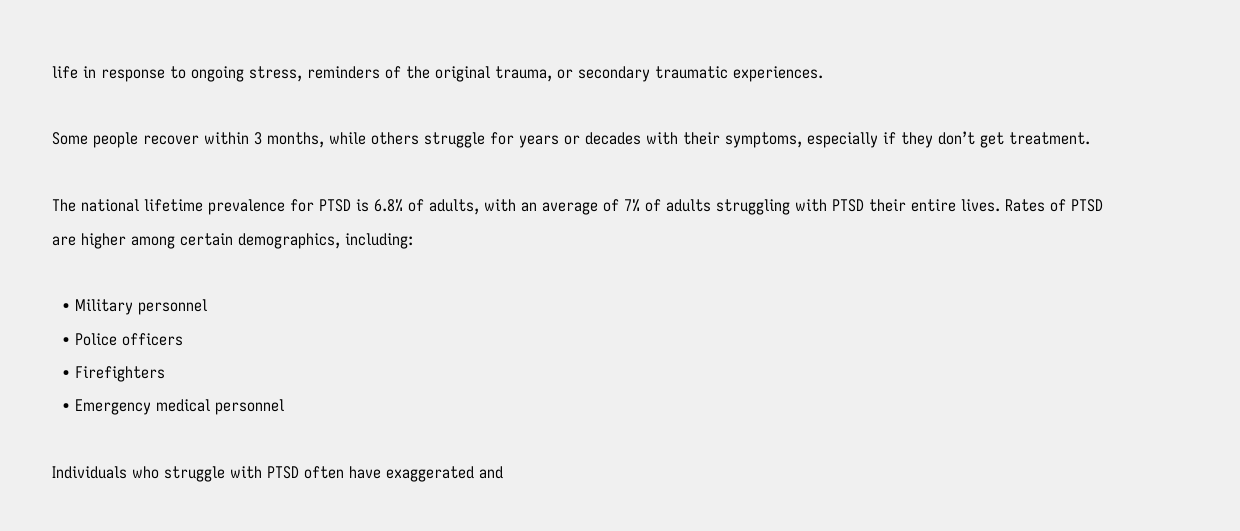life in response to ongoing stress, reminders of the original trauma, or secondary traumatic experiences.

Some people recover within 3 months, while others struggle for years or decades with their symptoms, especially if they don’t get treatment.

The national lifetime prevalence for PTSD is 6.8% of adults, with an average of 7% of adults struggling with PTSD their entire lives. Rates of PTSD are higher among certain demographics, including:

  • Military personnel
  • Police officers
  • Firefighters
  • Emergency medical personnel

Individuals who struggle with PTSD often have exaggerated and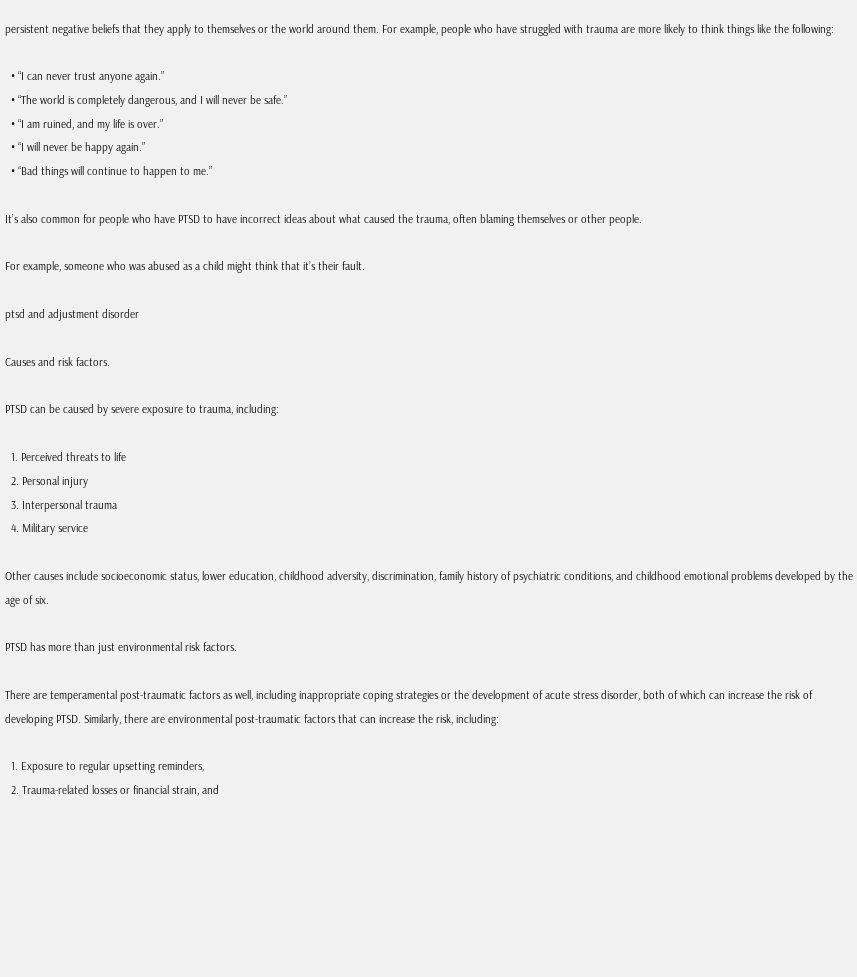persistent negative beliefs that they apply to themselves or the world around them. For example, people who have struggled with trauma are more likely to think things like the following:

  • “I can never trust anyone again.”
  • “The world is completely dangerous, and I will never be safe.”
  • “I am ruined, and my life is over.”
  • “I will never be happy again.”
  • “Bad things will continue to happen to me.”

It’s also common for people who have PTSD to have incorrect ideas about what caused the trauma, often blaming themselves or other people.

For example, someone who was abused as a child might think that it’s their fault.

ptsd and adjustment disorder

Causes and risk factors.

PTSD can be caused by severe exposure to trauma, including:

  1. Perceived threats to life
  2. Personal injury
  3. Interpersonal trauma
  4. Military service

Other causes include socioeconomic status, lower education, childhood adversity, discrimination, family history of psychiatric conditions, and childhood emotional problems developed by the age of six.

PTSD has more than just environmental risk factors.

There are temperamental post-traumatic factors as well, including inappropriate coping strategies or the development of acute stress disorder, both of which can increase the risk of developing PTSD. Similarly, there are environmental post-traumatic factors that can increase the risk, including:

  1. Exposure to regular upsetting reminders,
  2. Trauma-related losses or financial strain, and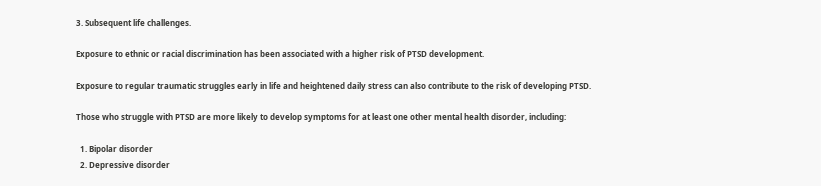3. Subsequent life challenges.

Exposure to ethnic or racial discrimination has been associated with a higher risk of PTSD development.

Exposure to regular traumatic struggles early in life and heightened daily stress can also contribute to the risk of developing PTSD.

Those who struggle with PTSD are more likely to develop symptoms for at least one other mental health disorder, including:

  1. Bipolar disorder
  2. Depressive disorder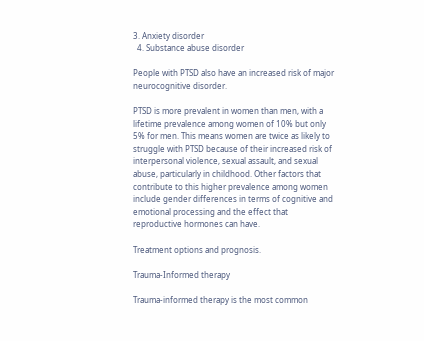3. Anxiety disorder
  4. Substance abuse disorder

People with PTSD also have an increased risk of major neurocognitive disorder.

PTSD is more prevalent in women than men, with a lifetime prevalence among women of 10% but only 5% for men. This means women are twice as likely to struggle with PTSD because of their increased risk of interpersonal violence, sexual assault, and sexual abuse, particularly in childhood. Other factors that contribute to this higher prevalence among women include gender differences in terms of cognitive and emotional processing and the effect that reproductive hormones can have.

Treatment options and prognosis.

Trauma-Informed therapy

Trauma-informed therapy is the most common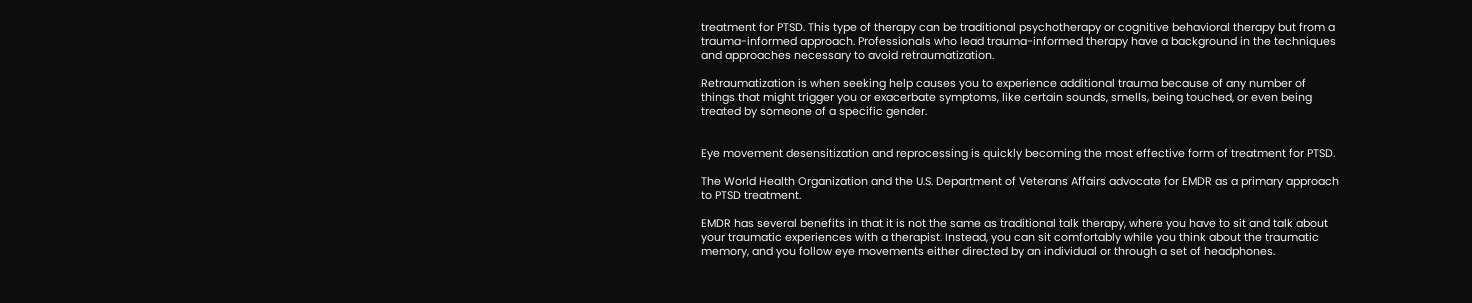treatment for PTSD. This type of therapy can be traditional psychotherapy or cognitive behavioral therapy but from a trauma-informed approach. Professionals who lead trauma-informed therapy have a background in the techniques and approaches necessary to avoid retraumatization.

Retraumatization is when seeking help causes you to experience additional trauma because of any number of things that might trigger you or exacerbate symptoms, like certain sounds, smells, being touched, or even being treated by someone of a specific gender.


Eye movement desensitization and reprocessing is quickly becoming the most effective form of treatment for PTSD.

The World Health Organization and the U.S. Department of Veterans Affairs advocate for EMDR as a primary approach to PTSD treatment.

EMDR has several benefits in that it is not the same as traditional talk therapy, where you have to sit and talk about your traumatic experiences with a therapist. Instead, you can sit comfortably while you think about the traumatic memory, and you follow eye movements either directed by an individual or through a set of headphones.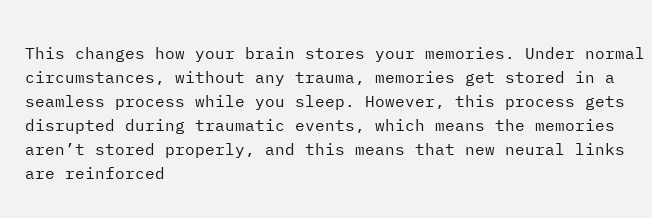This changes how your brain stores your memories. Under normal circumstances, without any trauma, memories get stored in a seamless process while you sleep. However, this process gets disrupted during traumatic events, which means the memories aren’t stored properly, and this means that new neural links are reinforced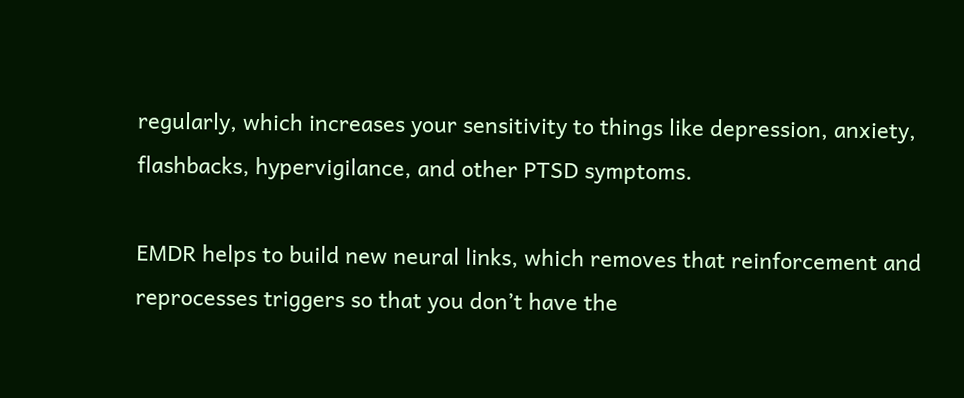regularly, which increases your sensitivity to things like depression, anxiety, flashbacks, hypervigilance, and other PTSD symptoms.

EMDR helps to build new neural links, which removes that reinforcement and reprocesses triggers so that you don’t have the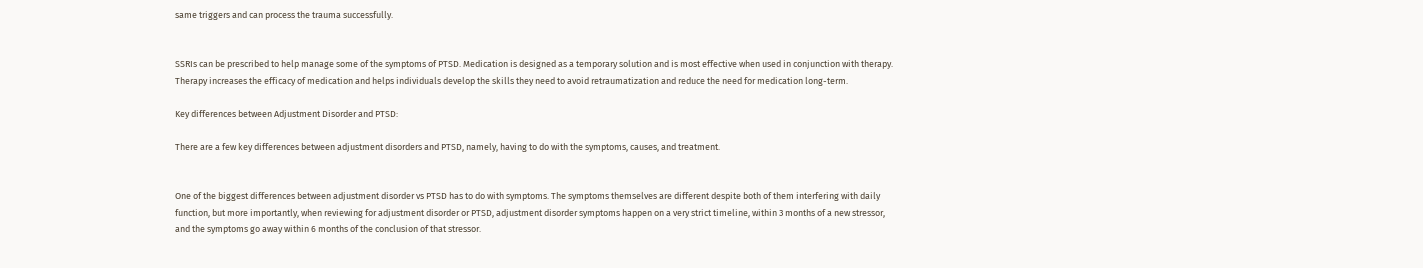same triggers and can process the trauma successfully.


SSRIs can be prescribed to help manage some of the symptoms of PTSD. Medication is designed as a temporary solution and is most effective when used in conjunction with therapy. Therapy increases the efficacy of medication and helps individuals develop the skills they need to avoid retraumatization and reduce the need for medication long-term.

Key differences between Adjustment Disorder and PTSD:

There are a few key differences between adjustment disorders and PTSD, namely, having to do with the symptoms, causes, and treatment.


One of the biggest differences between adjustment disorder vs PTSD has to do with symptoms. The symptoms themselves are different despite both of them interfering with daily function, but more importantly, when reviewing for adjustment disorder or PTSD, adjustment disorder symptoms happen on a very strict timeline, within 3 months of a new stressor, and the symptoms go away within 6 months of the conclusion of that stressor.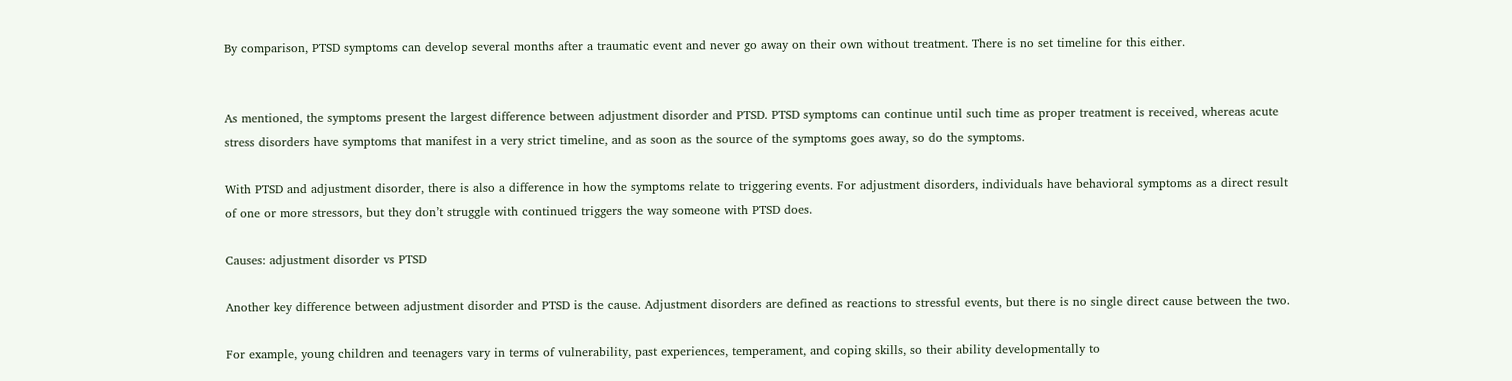By comparison, PTSD symptoms can develop several months after a traumatic event and never go away on their own without treatment. There is no set timeline for this either.


As mentioned, the symptoms present the largest difference between adjustment disorder and PTSD. PTSD symptoms can continue until such time as proper treatment is received, whereas acute stress disorders have symptoms that manifest in a very strict timeline, and as soon as the source of the symptoms goes away, so do the symptoms.

With PTSD and adjustment disorder, there is also a difference in how the symptoms relate to triggering events. For adjustment disorders, individuals have behavioral symptoms as a direct result of one or more stressors, but they don’t struggle with continued triggers the way someone with PTSD does.

Causes: adjustment disorder vs PTSD

Another key difference between adjustment disorder and PTSD is the cause. Adjustment disorders are defined as reactions to stressful events, but there is no single direct cause between the two.

For example, young children and teenagers vary in terms of vulnerability, past experiences, temperament, and coping skills, so their ability developmentally to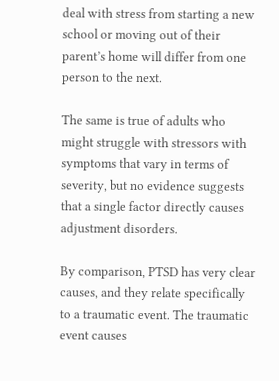deal with stress from starting a new school or moving out of their parent’s home will differ from one person to the next.

The same is true of adults who might struggle with stressors with symptoms that vary in terms of severity, but no evidence suggests that a single factor directly causes adjustment disorders.

By comparison, PTSD has very clear causes, and they relate specifically to a traumatic event. The traumatic event causes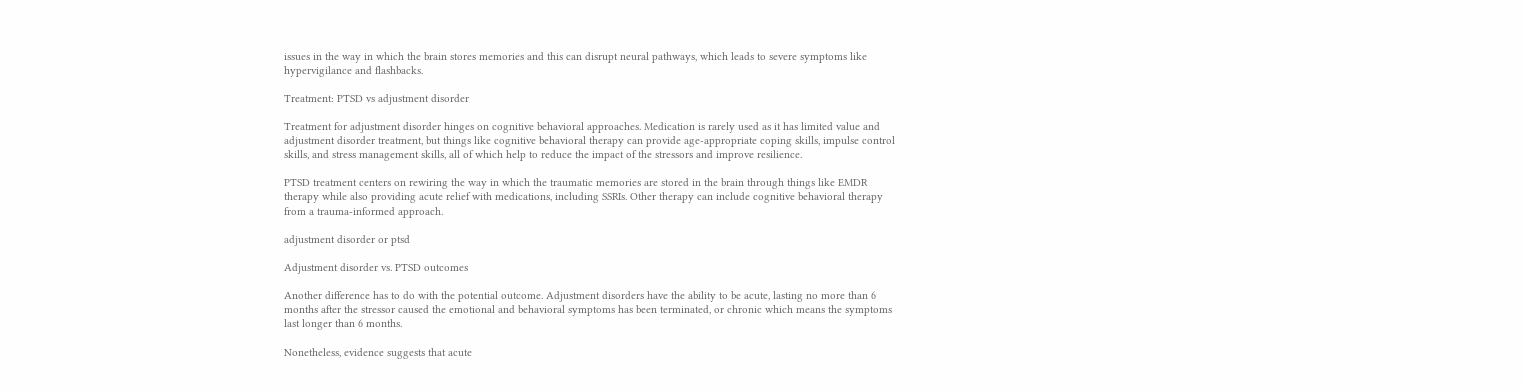issues in the way in which the brain stores memories and this can disrupt neural pathways, which leads to severe symptoms like hypervigilance and flashbacks.

Treatment: PTSD vs adjustment disorder

Treatment for adjustment disorder hinges on cognitive behavioral approaches. Medication is rarely used as it has limited value and adjustment disorder treatment, but things like cognitive behavioral therapy can provide age-appropriate coping skills, impulse control skills, and stress management skills, all of which help to reduce the impact of the stressors and improve resilience.

PTSD treatment centers on rewiring the way in which the traumatic memories are stored in the brain through things like EMDR therapy while also providing acute relief with medications, including SSRIs. Other therapy can include cognitive behavioral therapy from a trauma-informed approach.

adjustment disorder or ptsd

Adjustment disorder vs. PTSD outcomes

Another difference has to do with the potential outcome. Adjustment disorders have the ability to be acute, lasting no more than 6 months after the stressor caused the emotional and behavioral symptoms has been terminated, or chronic which means the symptoms last longer than 6 months.

Nonetheless, evidence suggests that acute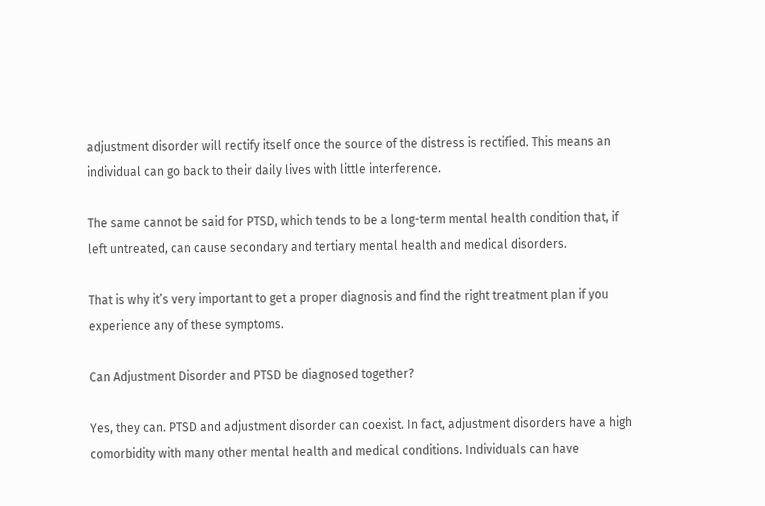adjustment disorder will rectify itself once the source of the distress is rectified. This means an individual can go back to their daily lives with little interference.

The same cannot be said for PTSD, which tends to be a long-term mental health condition that, if left untreated, can cause secondary and tertiary mental health and medical disorders.

That is why it’s very important to get a proper diagnosis and find the right treatment plan if you experience any of these symptoms.

Can Adjustment Disorder and PTSD be diagnosed together?

Yes, they can. PTSD and adjustment disorder can coexist. In fact, adjustment disorders have a high comorbidity with many other mental health and medical conditions. Individuals can have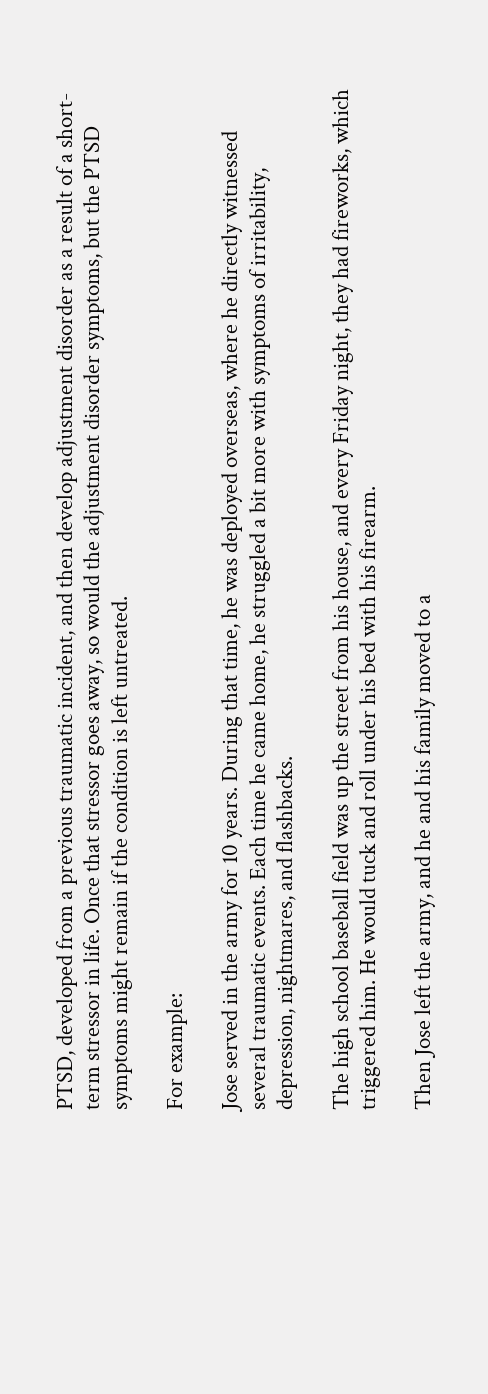PTSD, developed from a previous traumatic incident, and then develop adjustment disorder as a result of a short-term stressor in life. Once that stressor goes away, so would the adjustment disorder symptoms, but the PTSD symptoms might remain if the condition is left untreated.

For example:

Jose served in the army for 10 years. During that time, he was deployed overseas, where he directly witnessed several traumatic events. Each time he came home, he struggled a bit more with symptoms of irritability, depression, nightmares, and flashbacks.

The high school baseball field was up the street from his house, and every Friday night, they had fireworks, which triggered him. He would tuck and roll under his bed with his firearm.

Then Jose left the army, and he and his family moved to a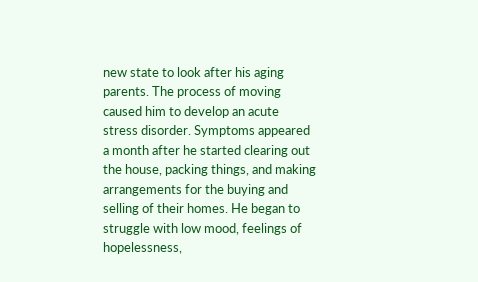new state to look after his aging parents. The process of moving caused him to develop an acute stress disorder. Symptoms appeared a month after he started clearing out the house, packing things, and making arrangements for the buying and selling of their homes. He began to struggle with low mood, feelings of hopelessness,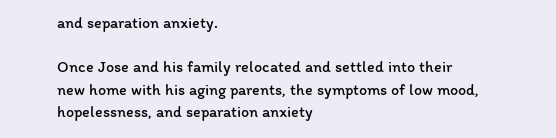and separation anxiety.

Once Jose and his family relocated and settled into their new home with his aging parents, the symptoms of low mood, hopelessness, and separation anxiety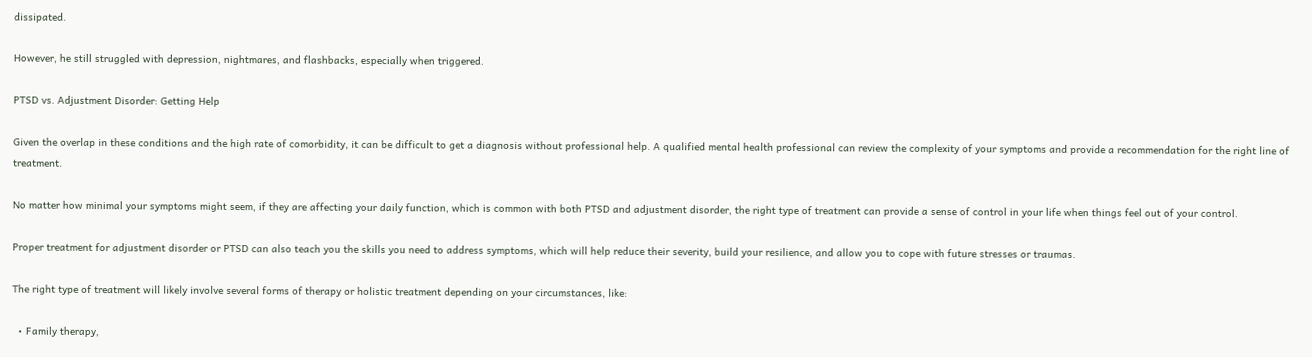dissipated.

However, he still struggled with depression, nightmares, and flashbacks, especially when triggered.

PTSD vs. Adjustment Disorder: Getting Help

Given the overlap in these conditions and the high rate of comorbidity, it can be difficult to get a diagnosis without professional help. A qualified mental health professional can review the complexity of your symptoms and provide a recommendation for the right line of treatment.

No matter how minimal your symptoms might seem, if they are affecting your daily function, which is common with both PTSD and adjustment disorder, the right type of treatment can provide a sense of control in your life when things feel out of your control.

Proper treatment for adjustment disorder or PTSD can also teach you the skills you need to address symptoms, which will help reduce their severity, build your resilience, and allow you to cope with future stresses or traumas.

The right type of treatment will likely involve several forms of therapy or holistic treatment depending on your circumstances, like:

  • Family therapy,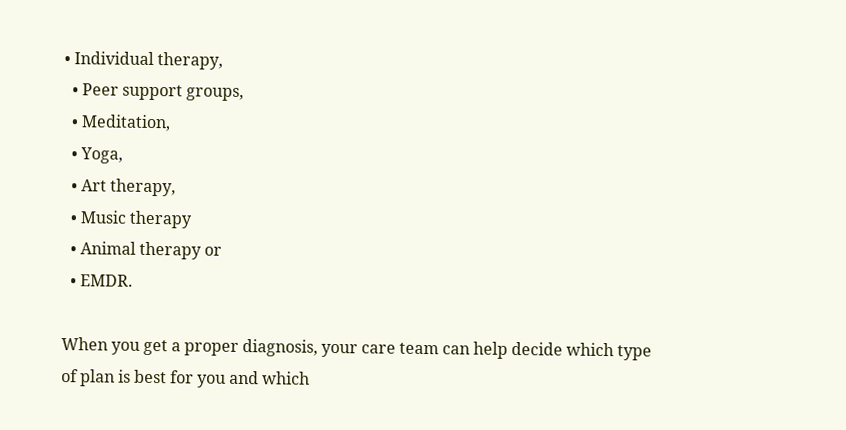• Individual therapy,
  • Peer support groups,
  • Meditation,
  • Yoga,
  • Art therapy,
  • Music therapy
  • Animal therapy or
  • EMDR.

When you get a proper diagnosis, your care team can help decide which type of plan is best for you and which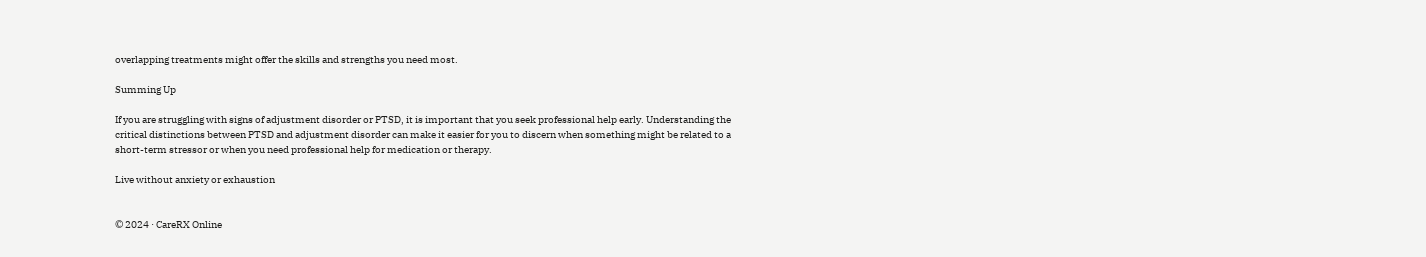overlapping treatments might offer the skills and strengths you need most.

Summing Up

If you are struggling with signs of adjustment disorder or PTSD, it is important that you seek professional help early. Understanding the critical distinctions between PTSD and adjustment disorder can make it easier for you to discern when something might be related to a short-term stressor or when you need professional help for medication or therapy.

Live without anxiety or exhaustion


© 2024 · CareRX Online